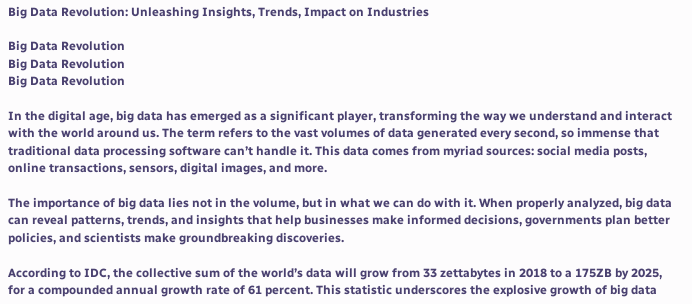Big Data Revolution: Unleashing Insights, Trends, Impact on Industries

Big Data Revolution
Big Data Revolution
Big Data Revolution

In the digital age, big data has emerged as a significant player, transforming the way we understand and interact with the world around us. The term refers to the vast volumes of data generated every second, so immense that traditional data processing software can’t handle it. This data comes from myriad sources: social media posts, online transactions, sensors, digital images, and more.

The importance of big data lies not in the volume, but in what we can do with it. When properly analyzed, big data can reveal patterns, trends, and insights that help businesses make informed decisions, governments plan better policies, and scientists make groundbreaking discoveries.

According to IDC, the collective sum of the world’s data will grow from 33 zettabytes in 2018 to a 175ZB by 2025, for a compounded annual growth rate of 61 percent. This statistic underscores the explosive growth of big data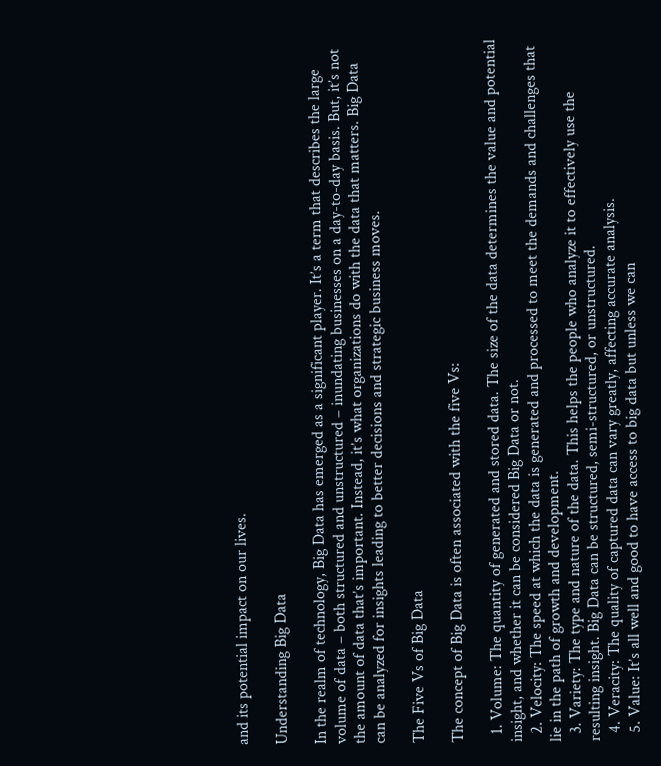and its potential impact on our lives.

Understanding Big Data

In the realm of technology, Big Data has emerged as a significant player. It’s a term that describes the large volume of data – both structured and unstructured – inundating businesses on a day-to-day basis. But, it’s not the amount of data that’s important. Instead, it’s what organizations do with the data that matters. Big Data can be analyzed for insights leading to better decisions and strategic business moves.

The Five Vs of Big Data

The concept of Big Data is often associated with the five Vs:

  1. Volume: The quantity of generated and stored data. The size of the data determines the value and potential insight, and whether it can be considered Big Data or not.
  2. Velocity: The speed at which the data is generated and processed to meet the demands and challenges that lie in the path of growth and development.
  3. Variety: The type and nature of the data. This helps the people who analyze it to effectively use the resulting insight. Big Data can be structured, semi-structured, or unstructured.
  4. Veracity: The quality of captured data can vary greatly, affecting accurate analysis.
  5. Value: It’s all well and good to have access to big data but unless we can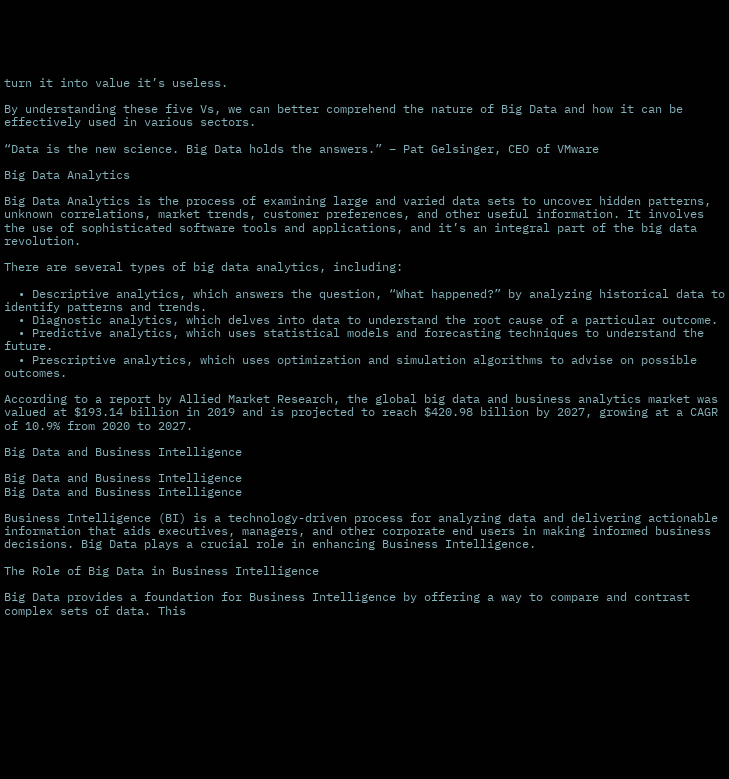turn it into value it’s useless.

By understanding these five Vs, we can better comprehend the nature of Big Data and how it can be effectively used in various sectors.

“Data is the new science. Big Data holds the answers.” – Pat Gelsinger, CEO of VMware

Big Data Analytics

Big Data Analytics is the process of examining large and varied data sets to uncover hidden patterns, unknown correlations, market trends, customer preferences, and other useful information. It involves the use of sophisticated software tools and applications, and it’s an integral part of the big data revolution.

There are several types of big data analytics, including:

  • Descriptive analytics, which answers the question, “What happened?” by analyzing historical data to identify patterns and trends.
  • Diagnostic analytics, which delves into data to understand the root cause of a particular outcome.
  • Predictive analytics, which uses statistical models and forecasting techniques to understand the future.
  • Prescriptive analytics, which uses optimization and simulation algorithms to advise on possible outcomes.

According to a report by Allied Market Research, the global big data and business analytics market was valued at $193.14 billion in 2019 and is projected to reach $420.98 billion by 2027, growing at a CAGR of 10.9% from 2020 to 2027.

Big Data and Business Intelligence

Big Data and Business Intelligence
Big Data and Business Intelligence

Business Intelligence (BI) is a technology-driven process for analyzing data and delivering actionable information that aids executives, managers, and other corporate end users in making informed business decisions. Big Data plays a crucial role in enhancing Business Intelligence.

The Role of Big Data in Business Intelligence

Big Data provides a foundation for Business Intelligence by offering a way to compare and contrast complex sets of data. This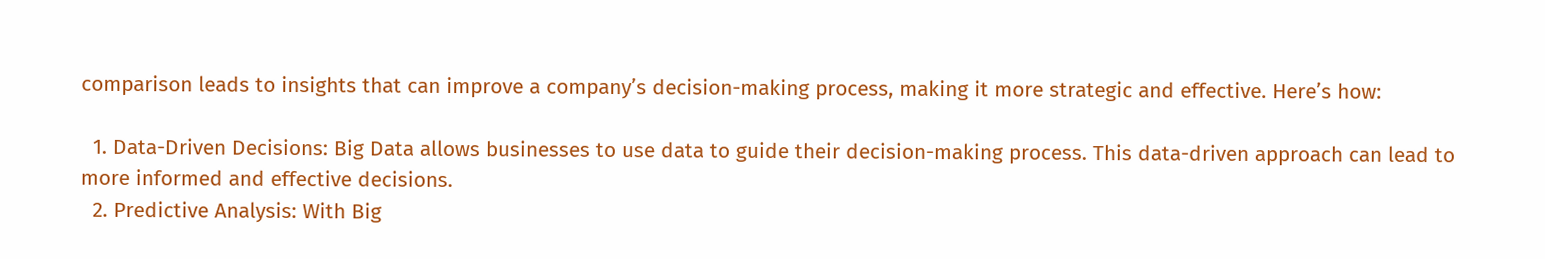comparison leads to insights that can improve a company’s decision-making process, making it more strategic and effective. Here’s how:

  1. Data-Driven Decisions: Big Data allows businesses to use data to guide their decision-making process. This data-driven approach can lead to more informed and effective decisions.
  2. Predictive Analysis: With Big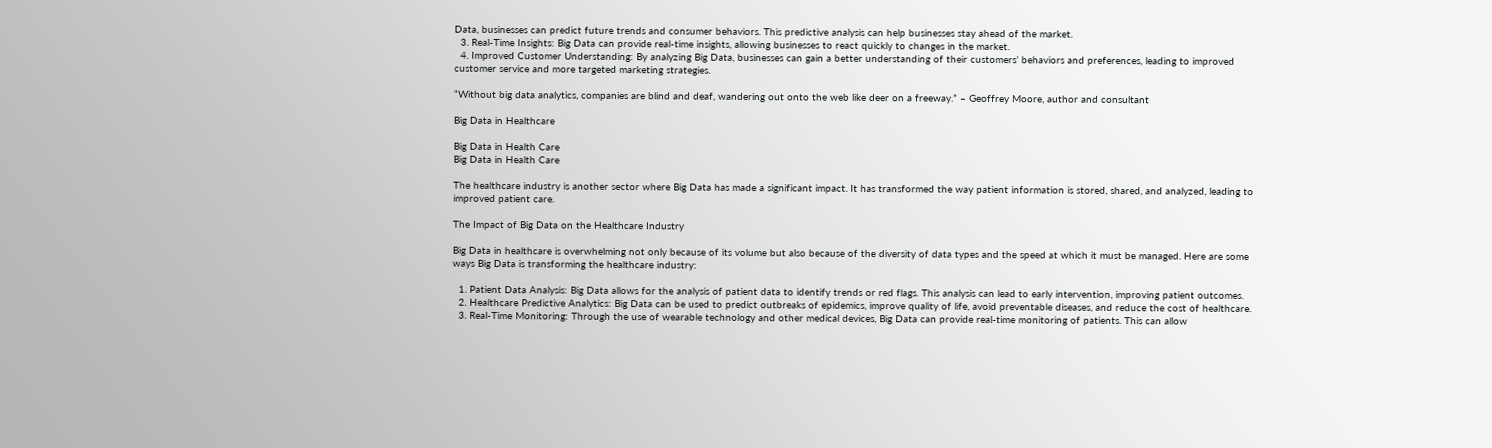Data, businesses can predict future trends and consumer behaviors. This predictive analysis can help businesses stay ahead of the market.
  3. Real-Time Insights: Big Data can provide real-time insights, allowing businesses to react quickly to changes in the market.
  4. Improved Customer Understanding: By analyzing Big Data, businesses can gain a better understanding of their customers’ behaviors and preferences, leading to improved customer service and more targeted marketing strategies.

“Without big data analytics, companies are blind and deaf, wandering out onto the web like deer on a freeway.” – Geoffrey Moore, author and consultant

Big Data in Healthcare

Big Data in Health Care
Big Data in Health Care

The healthcare industry is another sector where Big Data has made a significant impact. It has transformed the way patient information is stored, shared, and analyzed, leading to improved patient care.

The Impact of Big Data on the Healthcare Industry

Big Data in healthcare is overwhelming not only because of its volume but also because of the diversity of data types and the speed at which it must be managed. Here are some ways Big Data is transforming the healthcare industry:

  1. Patient Data Analysis: Big Data allows for the analysis of patient data to identify trends or red flags. This analysis can lead to early intervention, improving patient outcomes.
  2. Healthcare Predictive Analytics: Big Data can be used to predict outbreaks of epidemics, improve quality of life, avoid preventable diseases, and reduce the cost of healthcare.
  3. Real-Time Monitoring: Through the use of wearable technology and other medical devices, Big Data can provide real-time monitoring of patients. This can allow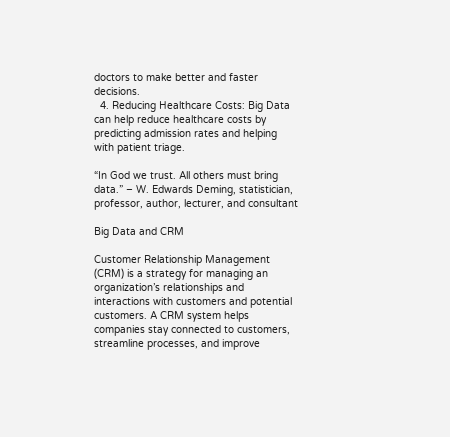doctors to make better and faster decisions.
  4. Reducing Healthcare Costs: Big Data can help reduce healthcare costs by predicting admission rates and helping with patient triage.

“In God we trust. All others must bring data.” – W. Edwards Deming, statistician, professor, author, lecturer, and consultant

Big Data and CRM

Customer Relationship Management (CRM) is a strategy for managing an organization’s relationships and interactions with customers and potential customers. A CRM system helps companies stay connected to customers, streamline processes, and improve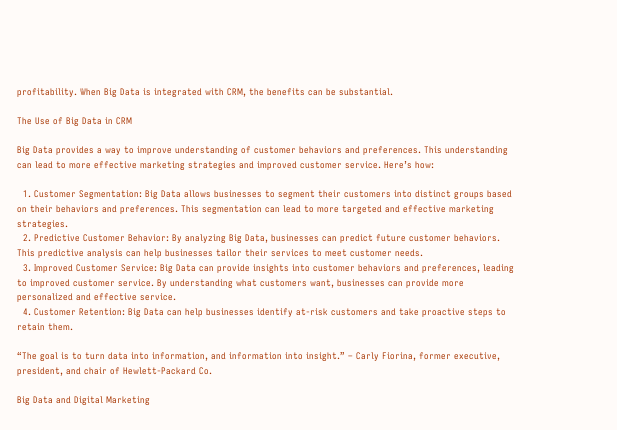profitability. When Big Data is integrated with CRM, the benefits can be substantial.

The Use of Big Data in CRM

Big Data provides a way to improve understanding of customer behaviors and preferences. This understanding can lead to more effective marketing strategies and improved customer service. Here’s how:

  1. Customer Segmentation: Big Data allows businesses to segment their customers into distinct groups based on their behaviors and preferences. This segmentation can lead to more targeted and effective marketing strategies.
  2. Predictive Customer Behavior: By analyzing Big Data, businesses can predict future customer behaviors. This predictive analysis can help businesses tailor their services to meet customer needs.
  3. Improved Customer Service: Big Data can provide insights into customer behaviors and preferences, leading to improved customer service. By understanding what customers want, businesses can provide more personalized and effective service.
  4. Customer Retention: Big Data can help businesses identify at-risk customers and take proactive steps to retain them.

“The goal is to turn data into information, and information into insight.” – Carly Fiorina, former executive, president, and chair of Hewlett-Packard Co.

Big Data and Digital Marketing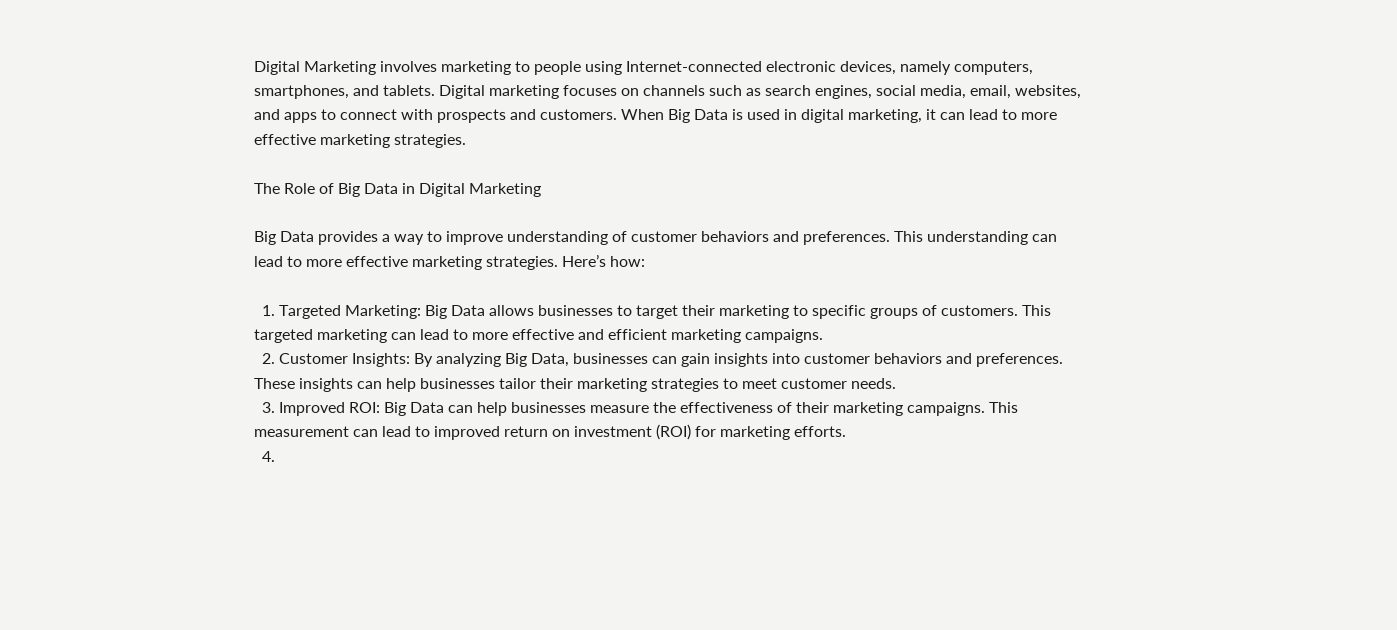Digital Marketing involves marketing to people using Internet-connected electronic devices, namely computers, smartphones, and tablets. Digital marketing focuses on channels such as search engines, social media, email, websites, and apps to connect with prospects and customers. When Big Data is used in digital marketing, it can lead to more effective marketing strategies.

The Role of Big Data in Digital Marketing

Big Data provides a way to improve understanding of customer behaviors and preferences. This understanding can lead to more effective marketing strategies. Here’s how:

  1. Targeted Marketing: Big Data allows businesses to target their marketing to specific groups of customers. This targeted marketing can lead to more effective and efficient marketing campaigns.
  2. Customer Insights: By analyzing Big Data, businesses can gain insights into customer behaviors and preferences. These insights can help businesses tailor their marketing strategies to meet customer needs.
  3. Improved ROI: Big Data can help businesses measure the effectiveness of their marketing campaigns. This measurement can lead to improved return on investment (ROI) for marketing efforts.
  4.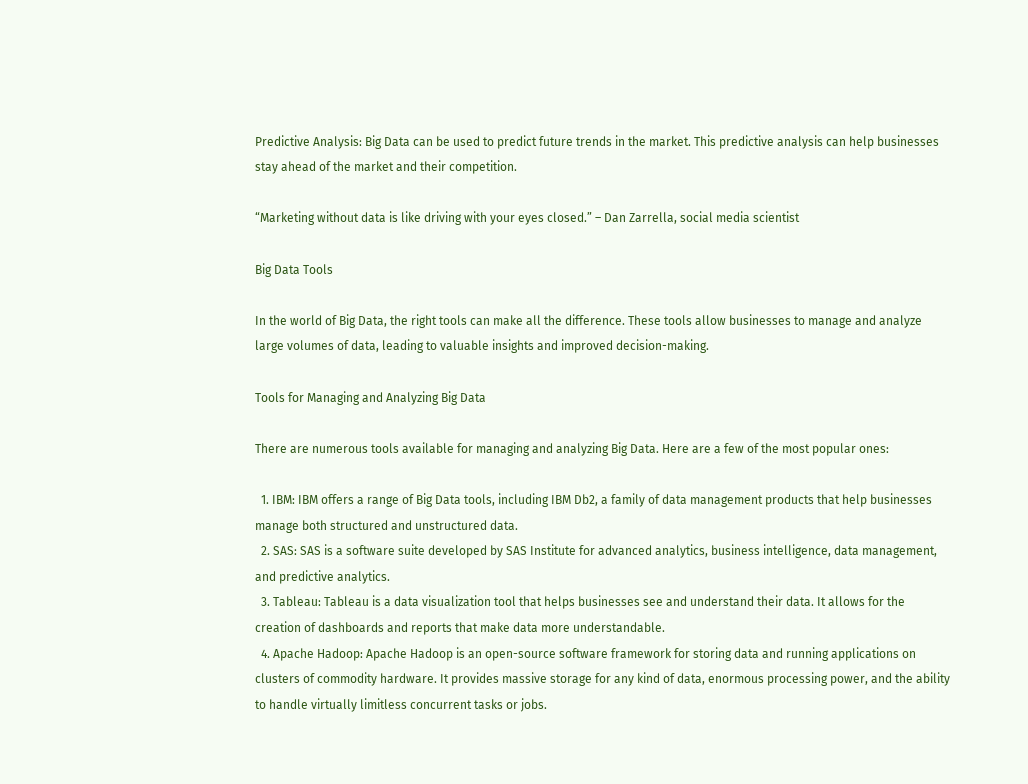Predictive Analysis: Big Data can be used to predict future trends in the market. This predictive analysis can help businesses stay ahead of the market and their competition.

“Marketing without data is like driving with your eyes closed.” – Dan Zarrella, social media scientist

Big Data Tools

In the world of Big Data, the right tools can make all the difference. These tools allow businesses to manage and analyze large volumes of data, leading to valuable insights and improved decision-making.

Tools for Managing and Analyzing Big Data

There are numerous tools available for managing and analyzing Big Data. Here are a few of the most popular ones:

  1. IBM: IBM offers a range of Big Data tools, including IBM Db2, a family of data management products that help businesses manage both structured and unstructured data.
  2. SAS: SAS is a software suite developed by SAS Institute for advanced analytics, business intelligence, data management, and predictive analytics.
  3. Tableau: Tableau is a data visualization tool that helps businesses see and understand their data. It allows for the creation of dashboards and reports that make data more understandable.
  4. Apache Hadoop: Apache Hadoop is an open-source software framework for storing data and running applications on clusters of commodity hardware. It provides massive storage for any kind of data, enormous processing power, and the ability to handle virtually limitless concurrent tasks or jobs.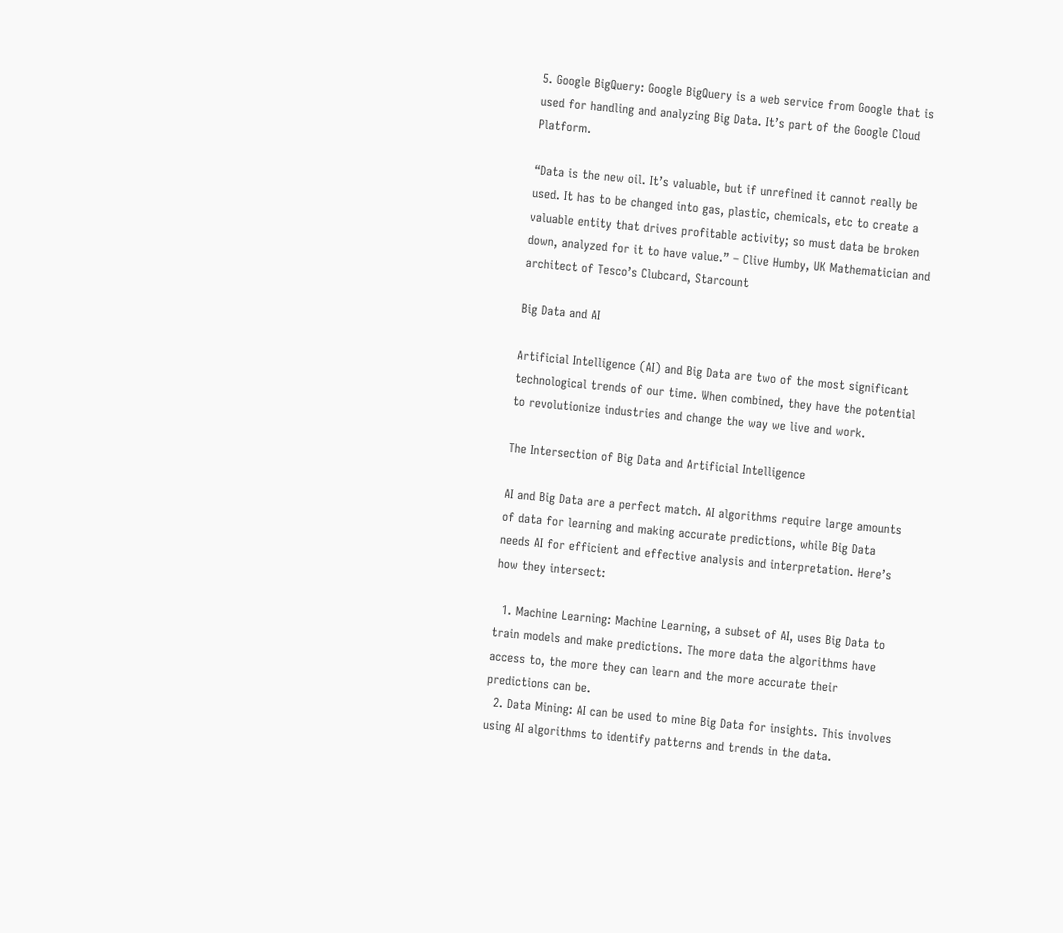5. Google BigQuery: Google BigQuery is a web service from Google that is used for handling and analyzing Big Data. It’s part of the Google Cloud Platform.

“Data is the new oil. It’s valuable, but if unrefined it cannot really be used. It has to be changed into gas, plastic, chemicals, etc to create a valuable entity that drives profitable activity; so must data be broken down, analyzed for it to have value.” – Clive Humby, UK Mathematician and architect of Tesco’s Clubcard, Starcount

Big Data and AI

Artificial Intelligence (AI) and Big Data are two of the most significant technological trends of our time. When combined, they have the potential to revolutionize industries and change the way we live and work.

The Intersection of Big Data and Artificial Intelligence

AI and Big Data are a perfect match. AI algorithms require large amounts of data for learning and making accurate predictions, while Big Data needs AI for efficient and effective analysis and interpretation. Here’s how they intersect:

  1. Machine Learning: Machine Learning, a subset of AI, uses Big Data to train models and make predictions. The more data the algorithms have access to, the more they can learn and the more accurate their predictions can be.
  2. Data Mining: AI can be used to mine Big Data for insights. This involves using AI algorithms to identify patterns and trends in the data.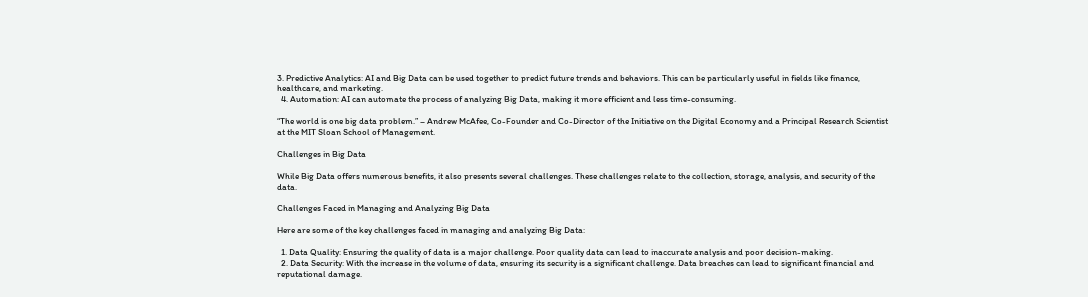3. Predictive Analytics: AI and Big Data can be used together to predict future trends and behaviors. This can be particularly useful in fields like finance, healthcare, and marketing.
  4. Automation: AI can automate the process of analyzing Big Data, making it more efficient and less time-consuming.

“The world is one big data problem.” – Andrew McAfee, Co-Founder and Co-Director of the Initiative on the Digital Economy and a Principal Research Scientist at the MIT Sloan School of Management.

Challenges in Big Data

While Big Data offers numerous benefits, it also presents several challenges. These challenges relate to the collection, storage, analysis, and security of the data.

Challenges Faced in Managing and Analyzing Big Data

Here are some of the key challenges faced in managing and analyzing Big Data:

  1. Data Quality: Ensuring the quality of data is a major challenge. Poor quality data can lead to inaccurate analysis and poor decision-making.
  2. Data Security: With the increase in the volume of data, ensuring its security is a significant challenge. Data breaches can lead to significant financial and reputational damage.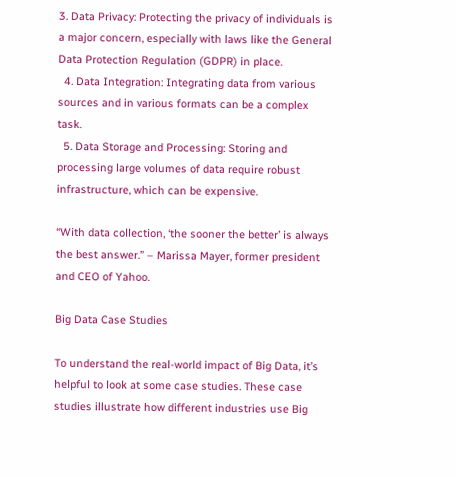3. Data Privacy: Protecting the privacy of individuals is a major concern, especially with laws like the General Data Protection Regulation (GDPR) in place.
  4. Data Integration: Integrating data from various sources and in various formats can be a complex task.
  5. Data Storage and Processing: Storing and processing large volumes of data require robust infrastructure, which can be expensive.

“With data collection, ‘the sooner the better’ is always the best answer.” – Marissa Mayer, former president and CEO of Yahoo.

Big Data Case Studies

To understand the real-world impact of Big Data, it’s helpful to look at some case studies. These case studies illustrate how different industries use Big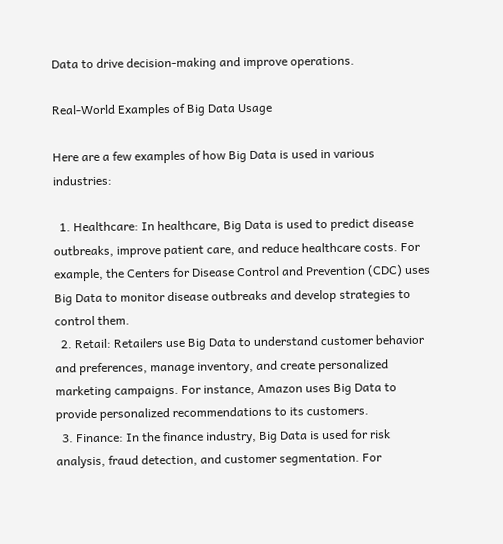Data to drive decision-making and improve operations.

Real-World Examples of Big Data Usage

Here are a few examples of how Big Data is used in various industries:

  1. Healthcare: In healthcare, Big Data is used to predict disease outbreaks, improve patient care, and reduce healthcare costs. For example, the Centers for Disease Control and Prevention (CDC) uses Big Data to monitor disease outbreaks and develop strategies to control them.
  2. Retail: Retailers use Big Data to understand customer behavior and preferences, manage inventory, and create personalized marketing campaigns. For instance, Amazon uses Big Data to provide personalized recommendations to its customers.
  3. Finance: In the finance industry, Big Data is used for risk analysis, fraud detection, and customer segmentation. For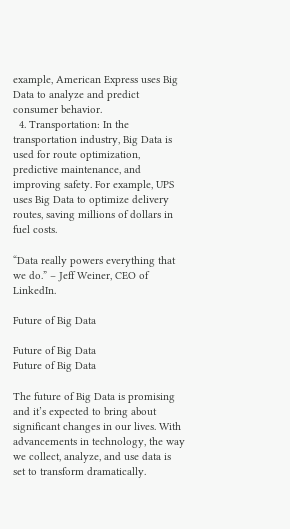example, American Express uses Big Data to analyze and predict consumer behavior.
  4. Transportation: In the transportation industry, Big Data is used for route optimization, predictive maintenance, and improving safety. For example, UPS uses Big Data to optimize delivery routes, saving millions of dollars in fuel costs.

“Data really powers everything that we do.” – Jeff Weiner, CEO of LinkedIn.

Future of Big Data

Future of Big Data
Future of Big Data

The future of Big Data is promising and it’s expected to bring about significant changes in our lives. With advancements in technology, the way we collect, analyze, and use data is set to transform dramatically.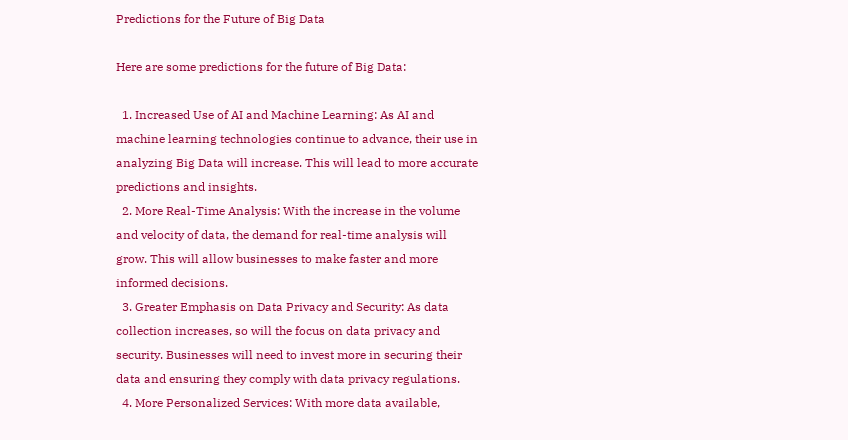Predictions for the Future of Big Data

Here are some predictions for the future of Big Data:

  1. Increased Use of AI and Machine Learning: As AI and machine learning technologies continue to advance, their use in analyzing Big Data will increase. This will lead to more accurate predictions and insights.
  2. More Real-Time Analysis: With the increase in the volume and velocity of data, the demand for real-time analysis will grow. This will allow businesses to make faster and more informed decisions.
  3. Greater Emphasis on Data Privacy and Security: As data collection increases, so will the focus on data privacy and security. Businesses will need to invest more in securing their data and ensuring they comply with data privacy regulations.
  4. More Personalized Services: With more data available,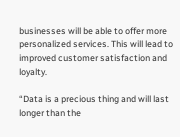businesses will be able to offer more personalized services. This will lead to improved customer satisfaction and loyalty.

“Data is a precious thing and will last longer than the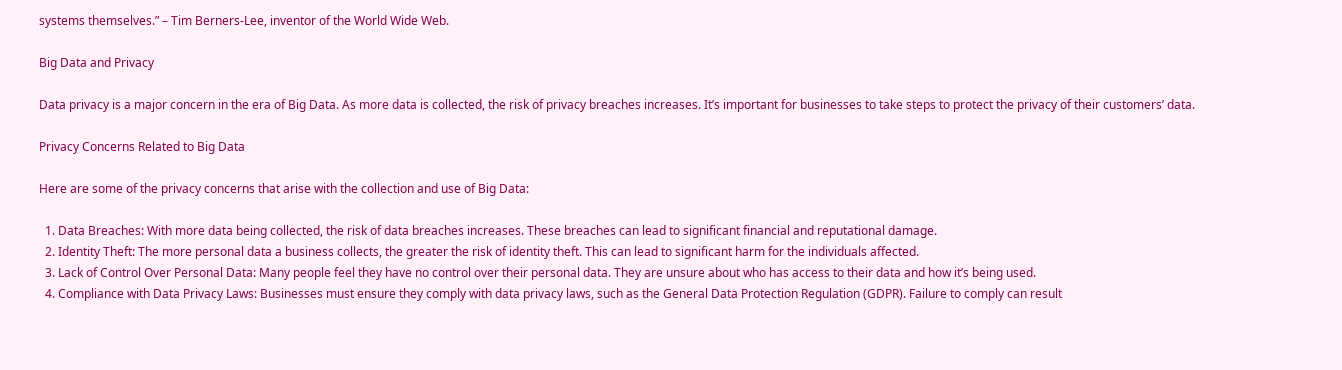systems themselves.” – Tim Berners-Lee, inventor of the World Wide Web.

Big Data and Privacy

Data privacy is a major concern in the era of Big Data. As more data is collected, the risk of privacy breaches increases. It’s important for businesses to take steps to protect the privacy of their customers’ data.

Privacy Concerns Related to Big Data

Here are some of the privacy concerns that arise with the collection and use of Big Data:

  1. Data Breaches: With more data being collected, the risk of data breaches increases. These breaches can lead to significant financial and reputational damage.
  2. Identity Theft: The more personal data a business collects, the greater the risk of identity theft. This can lead to significant harm for the individuals affected.
  3. Lack of Control Over Personal Data: Many people feel they have no control over their personal data. They are unsure about who has access to their data and how it’s being used.
  4. Compliance with Data Privacy Laws: Businesses must ensure they comply with data privacy laws, such as the General Data Protection Regulation (GDPR). Failure to comply can result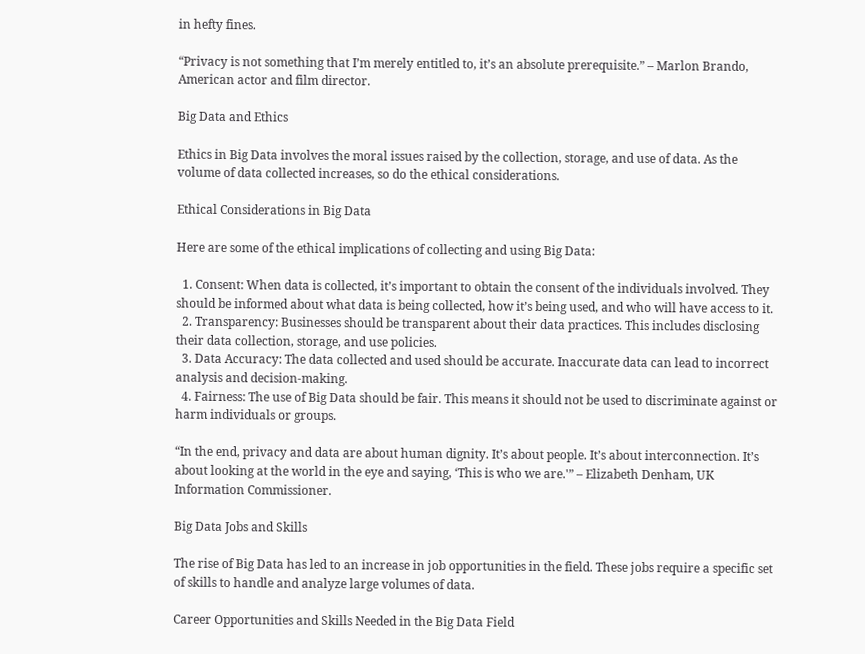in hefty fines.

“Privacy is not something that I’m merely entitled to, it’s an absolute prerequisite.” – Marlon Brando, American actor and film director.

Big Data and Ethics

Ethics in Big Data involves the moral issues raised by the collection, storage, and use of data. As the volume of data collected increases, so do the ethical considerations.

Ethical Considerations in Big Data

Here are some of the ethical implications of collecting and using Big Data:

  1. Consent: When data is collected, it’s important to obtain the consent of the individuals involved. They should be informed about what data is being collected, how it’s being used, and who will have access to it.
  2. Transparency: Businesses should be transparent about their data practices. This includes disclosing their data collection, storage, and use policies.
  3. Data Accuracy: The data collected and used should be accurate. Inaccurate data can lead to incorrect analysis and decision-making.
  4. Fairness: The use of Big Data should be fair. This means it should not be used to discriminate against or harm individuals or groups.

“In the end, privacy and data are about human dignity. It’s about people. It’s about interconnection. It’s about looking at the world in the eye and saying, ‘This is who we are.'” – Elizabeth Denham, UK Information Commissioner.

Big Data Jobs and Skills

The rise of Big Data has led to an increase in job opportunities in the field. These jobs require a specific set of skills to handle and analyze large volumes of data.

Career Opportunities and Skills Needed in the Big Data Field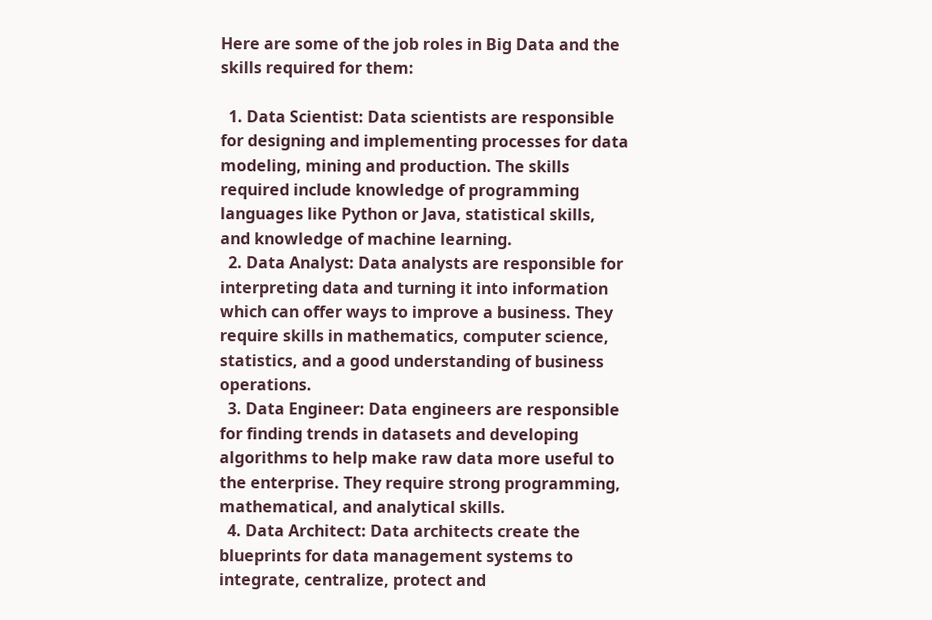Here are some of the job roles in Big Data and the skills required for them:

  1. Data Scientist: Data scientists are responsible for designing and implementing processes for data modeling, mining and production. The skills required include knowledge of programming languages like Python or Java, statistical skills, and knowledge of machine learning.
  2. Data Analyst: Data analysts are responsible for interpreting data and turning it into information which can offer ways to improve a business. They require skills in mathematics, computer science, statistics, and a good understanding of business operations.
  3. Data Engineer: Data engineers are responsible for finding trends in datasets and developing algorithms to help make raw data more useful to the enterprise. They require strong programming, mathematical, and analytical skills.
  4. Data Architect: Data architects create the blueprints for data management systems to integrate, centralize, protect and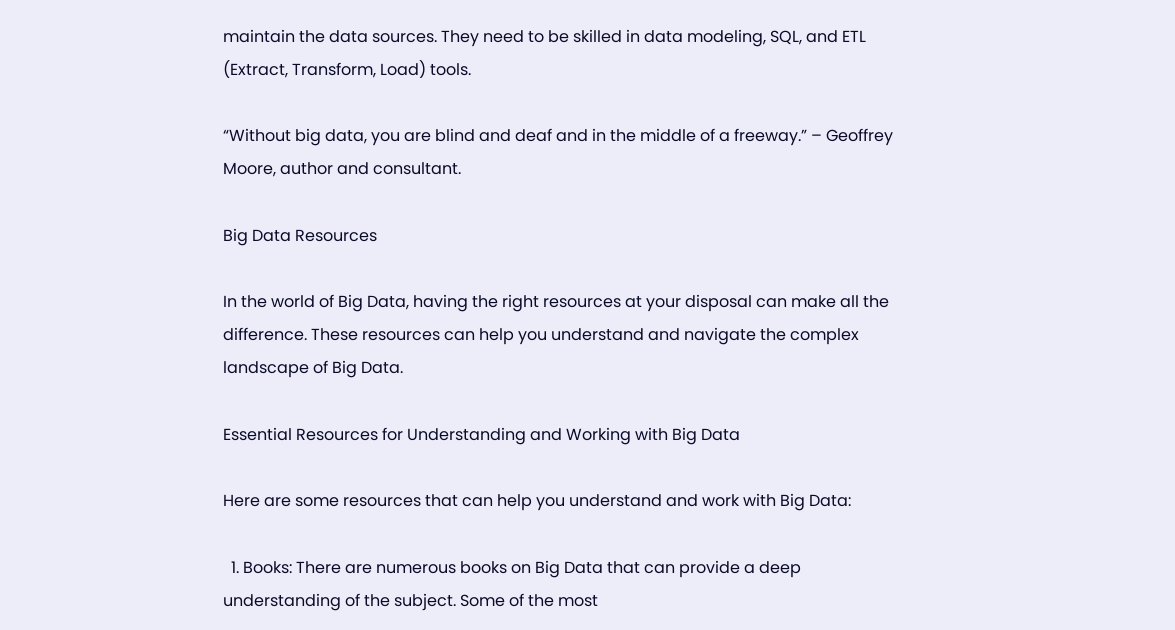maintain the data sources. They need to be skilled in data modeling, SQL, and ETL (Extract, Transform, Load) tools.

“Without big data, you are blind and deaf and in the middle of a freeway.” – Geoffrey Moore, author and consultant.

Big Data Resources

In the world of Big Data, having the right resources at your disposal can make all the difference. These resources can help you understand and navigate the complex landscape of Big Data.

Essential Resources for Understanding and Working with Big Data

Here are some resources that can help you understand and work with Big Data:

  1. Books: There are numerous books on Big Data that can provide a deep understanding of the subject. Some of the most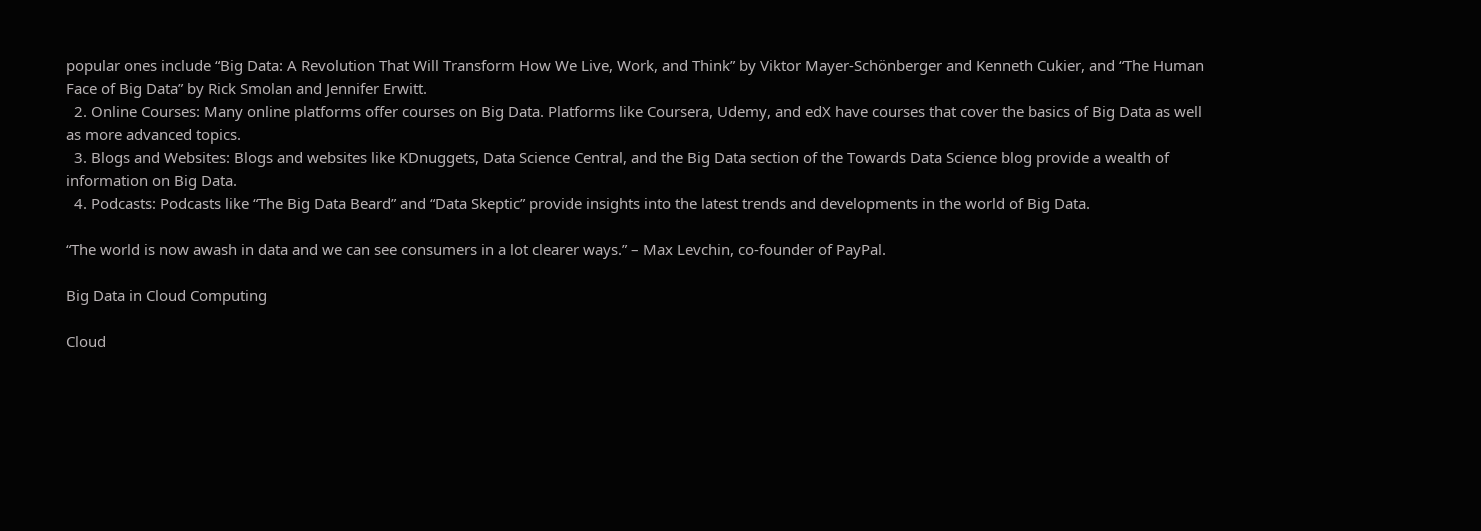popular ones include “Big Data: A Revolution That Will Transform How We Live, Work, and Think” by Viktor Mayer-Schönberger and Kenneth Cukier, and “The Human Face of Big Data” by Rick Smolan and Jennifer Erwitt.
  2. Online Courses: Many online platforms offer courses on Big Data. Platforms like Coursera, Udemy, and edX have courses that cover the basics of Big Data as well as more advanced topics.
  3. Blogs and Websites: Blogs and websites like KDnuggets, Data Science Central, and the Big Data section of the Towards Data Science blog provide a wealth of information on Big Data.
  4. Podcasts: Podcasts like “The Big Data Beard” and “Data Skeptic” provide insights into the latest trends and developments in the world of Big Data.

“The world is now awash in data and we can see consumers in a lot clearer ways.” – Max Levchin, co-founder of PayPal.

Big Data in Cloud Computing

Cloud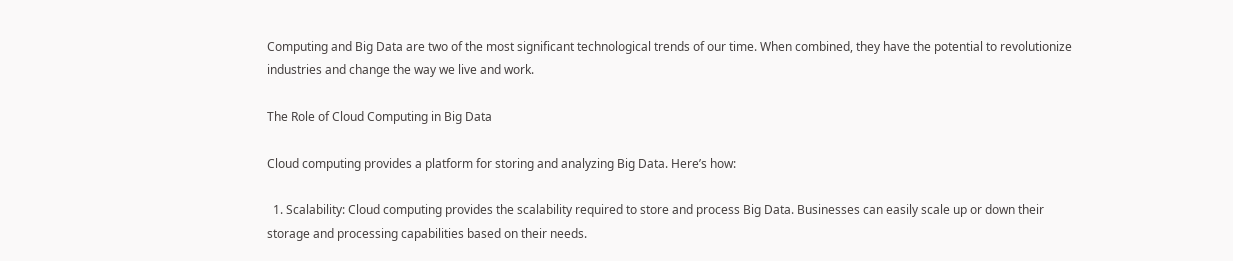Computing and Big Data are two of the most significant technological trends of our time. When combined, they have the potential to revolutionize industries and change the way we live and work.

The Role of Cloud Computing in Big Data

Cloud computing provides a platform for storing and analyzing Big Data. Here’s how:

  1. Scalability: Cloud computing provides the scalability required to store and process Big Data. Businesses can easily scale up or down their storage and processing capabilities based on their needs.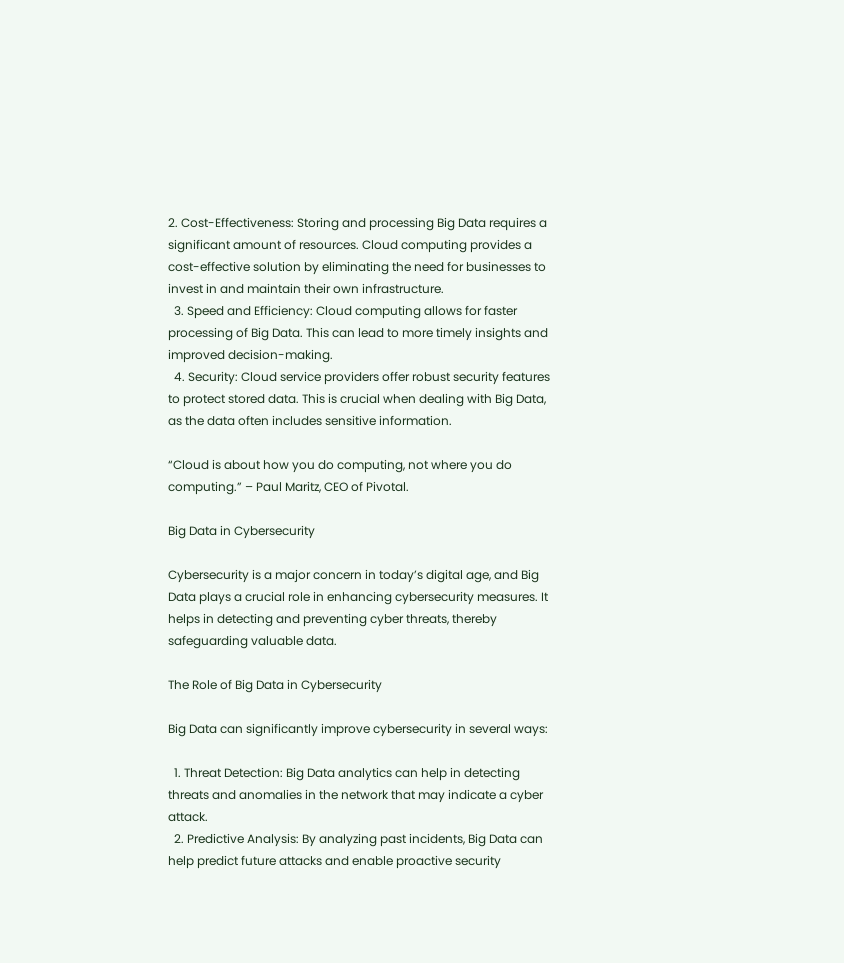2. Cost-Effectiveness: Storing and processing Big Data requires a significant amount of resources. Cloud computing provides a cost-effective solution by eliminating the need for businesses to invest in and maintain their own infrastructure.
  3. Speed and Efficiency: Cloud computing allows for faster processing of Big Data. This can lead to more timely insights and improved decision-making.
  4. Security: Cloud service providers offer robust security features to protect stored data. This is crucial when dealing with Big Data, as the data often includes sensitive information.

“Cloud is about how you do computing, not where you do computing.” – Paul Maritz, CEO of Pivotal.

Big Data in Cybersecurity

Cybersecurity is a major concern in today’s digital age, and Big Data plays a crucial role in enhancing cybersecurity measures. It helps in detecting and preventing cyber threats, thereby safeguarding valuable data.

The Role of Big Data in Cybersecurity

Big Data can significantly improve cybersecurity in several ways:

  1. Threat Detection: Big Data analytics can help in detecting threats and anomalies in the network that may indicate a cyber attack.
  2. Predictive Analysis: By analyzing past incidents, Big Data can help predict future attacks and enable proactive security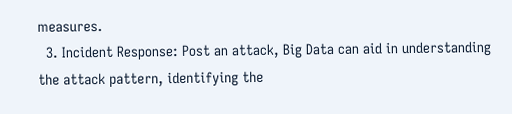measures.
  3. Incident Response: Post an attack, Big Data can aid in understanding the attack pattern, identifying the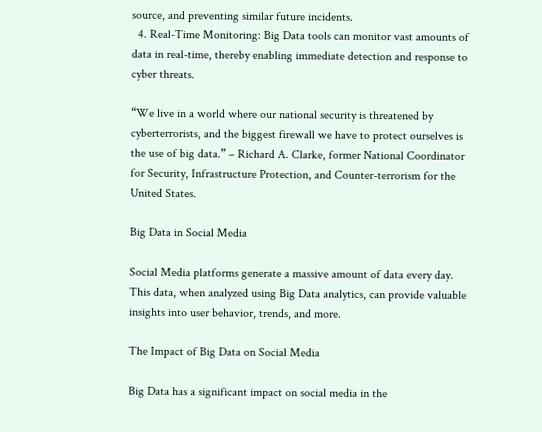source, and preventing similar future incidents.
  4. Real-Time Monitoring: Big Data tools can monitor vast amounts of data in real-time, thereby enabling immediate detection and response to cyber threats.

“We live in a world where our national security is threatened by cyberterrorists, and the biggest firewall we have to protect ourselves is the use of big data.” – Richard A. Clarke, former National Coordinator for Security, Infrastructure Protection, and Counter-terrorism for the United States.

Big Data in Social Media

Social Media platforms generate a massive amount of data every day. This data, when analyzed using Big Data analytics, can provide valuable insights into user behavior, trends, and more.

The Impact of Big Data on Social Media

Big Data has a significant impact on social media in the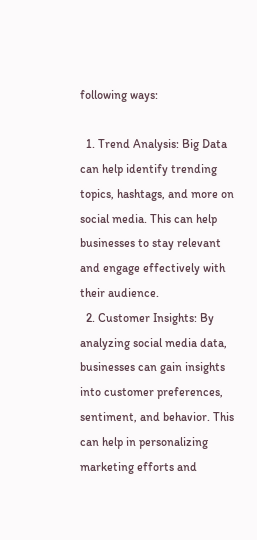following ways:

  1. Trend Analysis: Big Data can help identify trending topics, hashtags, and more on social media. This can help businesses to stay relevant and engage effectively with their audience.
  2. Customer Insights: By analyzing social media data, businesses can gain insights into customer preferences, sentiment, and behavior. This can help in personalizing marketing efforts and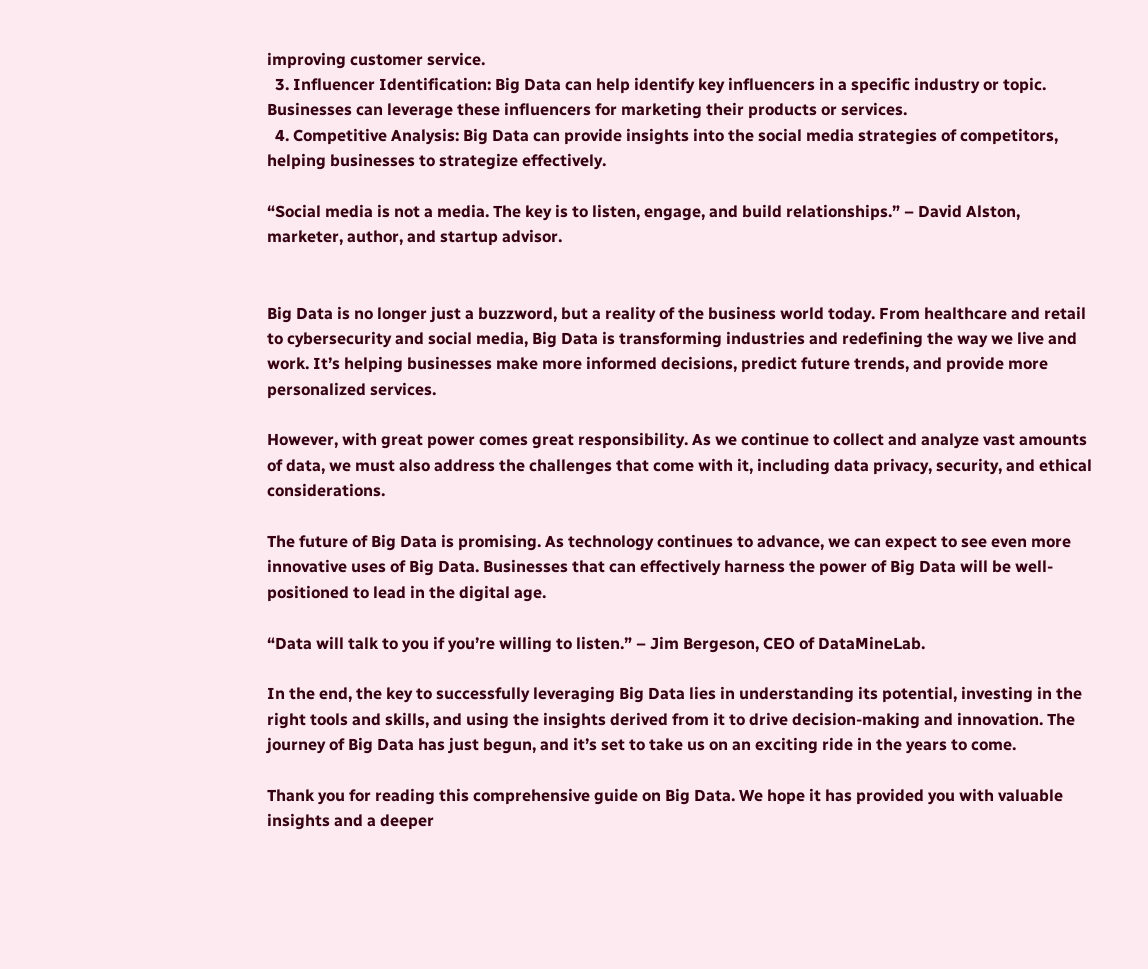improving customer service.
  3. Influencer Identification: Big Data can help identify key influencers in a specific industry or topic. Businesses can leverage these influencers for marketing their products or services.
  4. Competitive Analysis: Big Data can provide insights into the social media strategies of competitors, helping businesses to strategize effectively.

“Social media is not a media. The key is to listen, engage, and build relationships.” – David Alston, marketer, author, and startup advisor.


Big Data is no longer just a buzzword, but a reality of the business world today. From healthcare and retail to cybersecurity and social media, Big Data is transforming industries and redefining the way we live and work. It’s helping businesses make more informed decisions, predict future trends, and provide more personalized services.

However, with great power comes great responsibility. As we continue to collect and analyze vast amounts of data, we must also address the challenges that come with it, including data privacy, security, and ethical considerations.

The future of Big Data is promising. As technology continues to advance, we can expect to see even more innovative uses of Big Data. Businesses that can effectively harness the power of Big Data will be well-positioned to lead in the digital age.

“Data will talk to you if you’re willing to listen.” – Jim Bergeson, CEO of DataMineLab.

In the end, the key to successfully leveraging Big Data lies in understanding its potential, investing in the right tools and skills, and using the insights derived from it to drive decision-making and innovation. The journey of Big Data has just begun, and it’s set to take us on an exciting ride in the years to come.

Thank you for reading this comprehensive guide on Big Data. We hope it has provided you with valuable insights and a deeper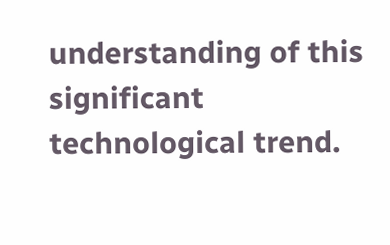understanding of this significant technological trend.